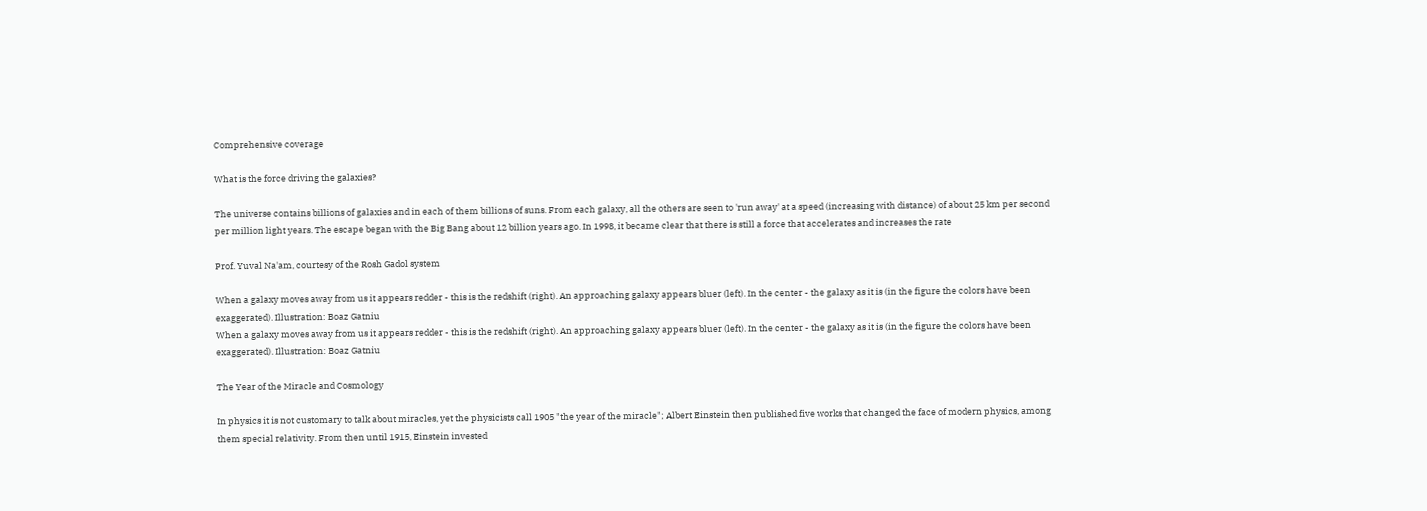Comprehensive coverage

What is the force driving the galaxies?

The universe contains billions of galaxies and in each of them billions of suns. From each galaxy, all the others are seen to 'run away' at a speed (increasing with distance) of about 25 km per second per million light years. The escape began with the Big Bang about 12 billion years ago. In 1998, it became clear that there is still a force that accelerates and increases the rate

Prof. Yuval Na'am, courtesy of the Rosh Gadol system

When a galaxy moves away from us it appears redder - this is the redshift (right). An approaching galaxy appears bluer (left). In the center - the galaxy as it is (in the figure the colors have been exaggerated). Illustration: Boaz Gatniu
When a galaxy moves away from us it appears redder - this is the redshift (right). An approaching galaxy appears bluer (left). In the center - the galaxy as it is (in the figure the colors have been exaggerated). Illustration: Boaz Gatniu

The Year of the Miracle and Cosmology

In physics it is not customary to talk about miracles, yet the physicists call 1905 "the year of the miracle"; Albert Einstein then published five works that changed the face of modern physics, among them special relativity. From then until 1915, Einstein invested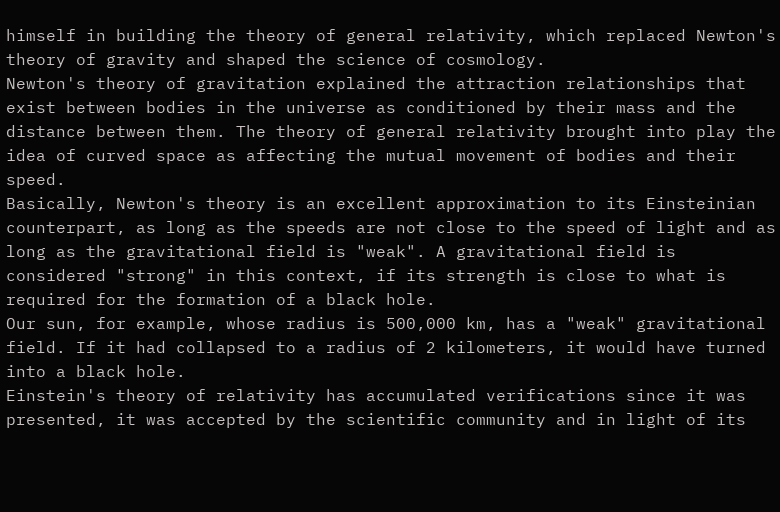himself in building the theory of general relativity, which replaced Newton's theory of gravity and shaped the science of cosmology.
Newton's theory of gravitation explained the attraction relationships that exist between bodies in the universe as conditioned by their mass and the distance between them. The theory of general relativity brought into play the idea of curved space as affecting the mutual movement of bodies and their speed.
Basically, Newton's theory is an excellent approximation to its Einsteinian counterpart, as long as the speeds are not close to the speed of light and as long as the gravitational field is "weak". A gravitational field is considered "strong" in this context, if its strength is close to what is required for the formation of a black hole.
Our sun, for example, whose radius is 500,000 km, has a "weak" gravitational field. If it had collapsed to a radius of 2 kilometers, it would have turned into a black hole.
Einstein's theory of relativity has accumulated verifications since it was presented, it was accepted by the scientific community and in light of its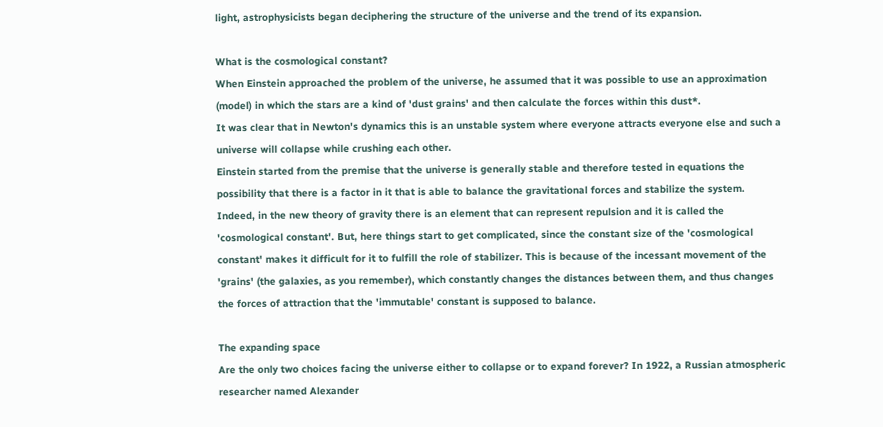light, astrophysicists began deciphering the structure of the universe and the trend of its expansion.

What is the cosmological constant?
When Einstein approached the problem of the universe, he assumed that it was possible to use an approximation (model) in which the stars are a kind of 'dust grains' and then calculate the forces within this dust*.
It was clear that in Newton's dynamics this is an unstable system where everyone attracts everyone else and such a universe will collapse while crushing each other.
Einstein started from the premise that the universe is generally stable and therefore tested in equations the possibility that there is a factor in it that is able to balance the gravitational forces and stabilize the system. Indeed, in the new theory of gravity there is an element that can represent repulsion and it is called the 'cosmological constant'. But, here things start to get complicated, since the constant size of the 'cosmological constant' makes it difficult for it to fulfill the role of stabilizer. This is because of the incessant movement of the 'grains' (the galaxies, as you remember), which constantly changes the distances between them, and thus changes the forces of attraction that the 'immutable' constant is supposed to balance.

The expanding space
Are the only two choices facing the universe either to collapse or to expand forever? In 1922, a Russian atmospheric researcher named Alexander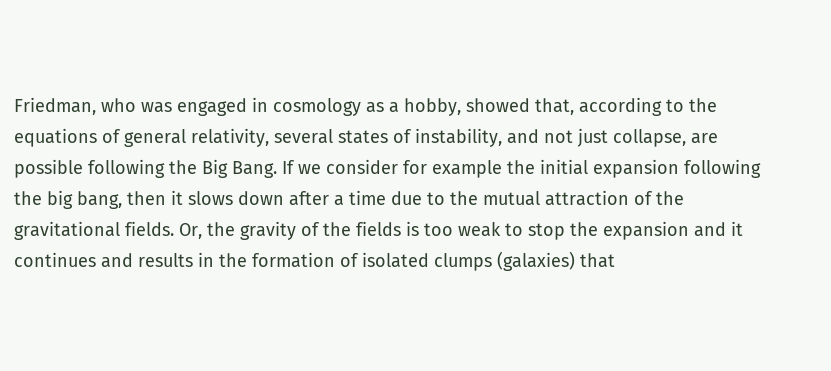Friedman, who was engaged in cosmology as a hobby, showed that, according to the equations of general relativity, several states of instability, and not just collapse, are possible following the Big Bang. If we consider for example the initial expansion following the big bang, then it slows down after a time due to the mutual attraction of the gravitational fields. Or, the gravity of the fields is too weak to stop the expansion and it continues and results in the formation of isolated clumps (galaxies) that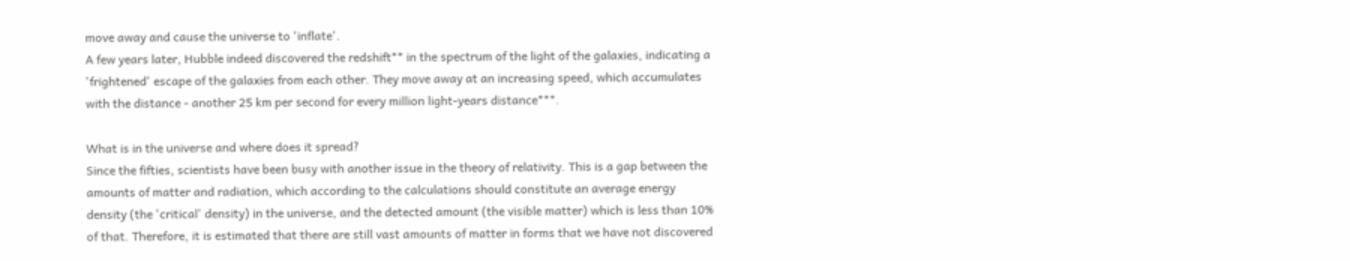move away and cause the universe to 'inflate'.
A few years later, Hubble indeed discovered the redshift** in the spectrum of the light of the galaxies, indicating a 'frightened' escape of the galaxies from each other. They move away at an increasing speed, which accumulates with the distance - another 25 km per second for every million light-years distance***.

What is in the universe and where does it spread?
Since the fifties, scientists have been busy with another issue in the theory of relativity. This is a gap between the amounts of matter and radiation, which according to the calculations should constitute an average energy density (the 'critical' density) in the universe, and the detected amount (the visible matter) which is less than 10% of that. Therefore, it is estimated that there are still vast amounts of matter in forms that we have not discovered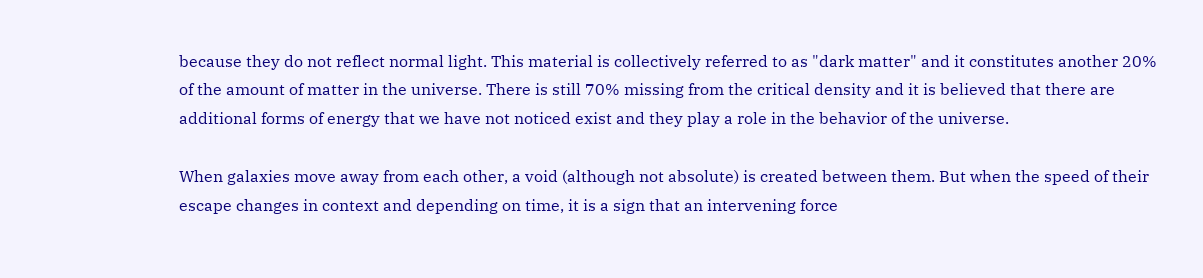because they do not reflect normal light. This material is collectively referred to as "dark matter" and it constitutes another 20% of the amount of matter in the universe. There is still 70% missing from the critical density and it is believed that there are additional forms of energy that we have not noticed exist and they play a role in the behavior of the universe.

When galaxies move away from each other, a void (although not absolute) is created between them. But when the speed of their escape changes in context and depending on time, it is a sign that an intervening force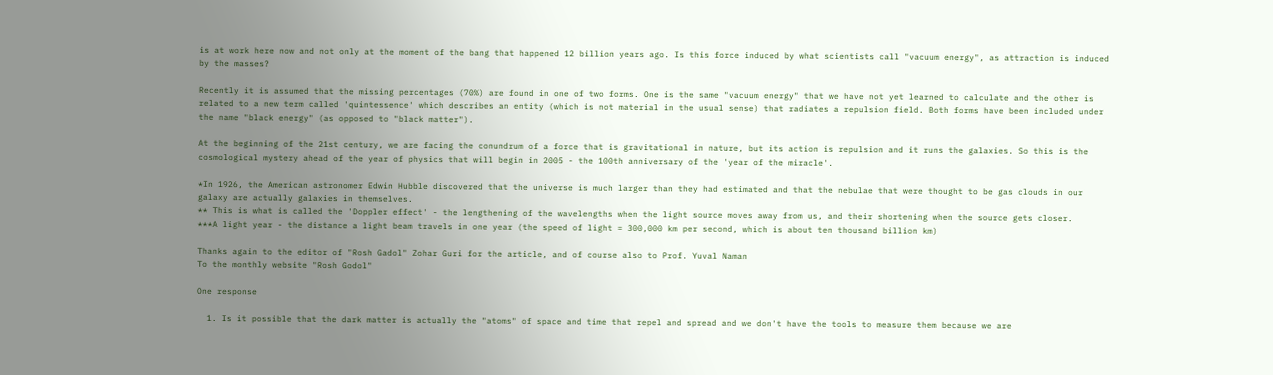is at work here now and not only at the moment of the bang that happened 12 billion years ago. Is this force induced by what scientists call "vacuum energy", as attraction is induced by the masses?

Recently it is assumed that the missing percentages (70%) are found in one of two forms. One is the same "vacuum energy" that we have not yet learned to calculate and the other is related to a new term called 'quintessence' which describes an entity (which is not material in the usual sense) that radiates a repulsion field. Both forms have been included under the name "black energy" (as opposed to "black matter").

At the beginning of the 21st century, we are facing the conundrum of a force that is gravitational in nature, but its action is repulsion and it runs the galaxies. So this is the cosmological mystery ahead of the year of physics that will begin in 2005 - the 100th anniversary of the 'year of the miracle'.

*In 1926, the American astronomer Edwin Hubble discovered that the universe is much larger than they had estimated and that the nebulae that were thought to be gas clouds in our galaxy are actually galaxies in themselves.
** This is what is called the 'Doppler effect' - the lengthening of the wavelengths when the light source moves away from us, and their shortening when the source gets closer.
***A light year - the distance a light beam travels in one year (the speed of light = 300,000 km per second, which is about ten thousand billion km)

Thanks again to the editor of "Rosh Gadol" Zohar Guri for the article, and of course also to Prof. Yuval Naman
To the monthly website "Rosh Godol"

One response

  1. Is it possible that the dark matter is actually the "atoms" of space and time that repel and spread and we don't have the tools to measure them because we are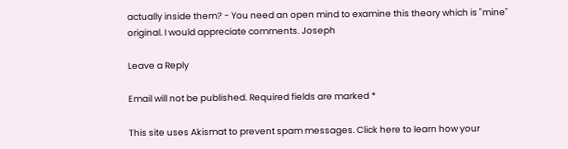actually inside them? - You need an open mind to examine this theory which is "mine" original. I would appreciate comments. Joseph

Leave a Reply

Email will not be published. Required fields are marked *

This site uses Akismat to prevent spam messages. Click here to learn how your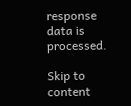response data is processed.

Skip to content